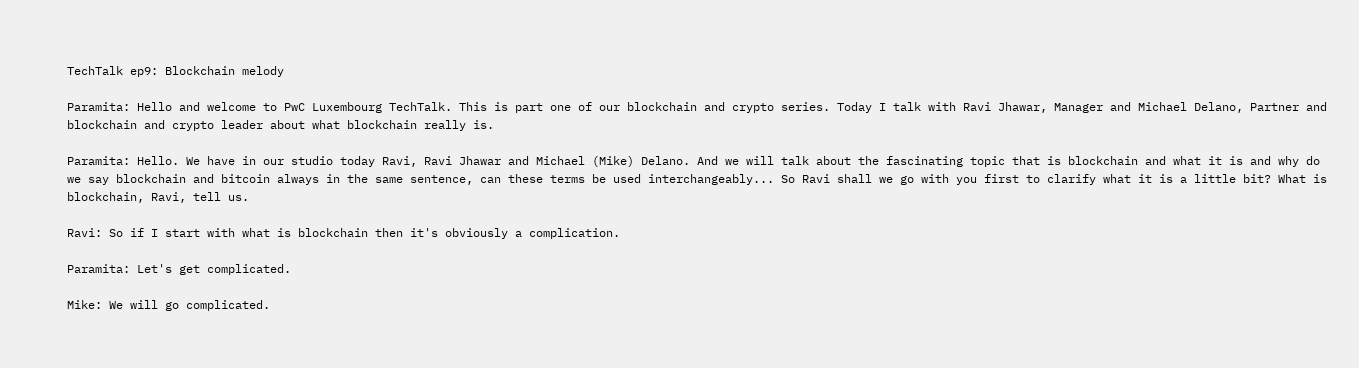TechTalk ep9: Blockchain melody

Paramita: Hello and welcome to PwC Luxembourg TechTalk. This is part one of our blockchain and crypto series. Today I talk with Ravi Jhawar, Manager and Michael Delano, Partner and blockchain and crypto leader about what blockchain really is.

Paramita: Hello. We have in our studio today Ravi, Ravi Jhawar and Michael (Mike) Delano. And we will talk about the fascinating topic that is blockchain and what it is and why do we say blockchain and bitcoin always in the same sentence, can these terms be used interchangeably... So Ravi shall we go with you first to clarify what it is a little bit? What is blockchain, Ravi, tell us.

Ravi: So if I start with what is blockchain then it's obviously a complication.

Paramita: Let's get complicated.

Mike: We will go complicated.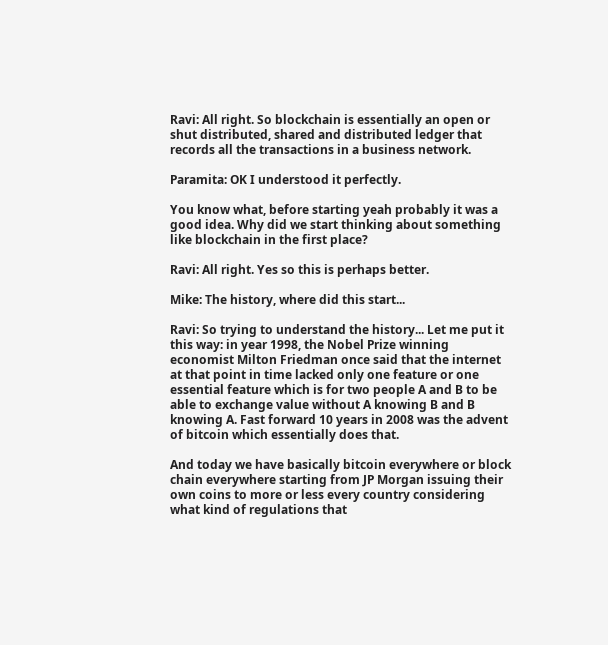Ravi: All right. So blockchain is essentially an open or shut distributed, shared and distributed ledger that records all the transactions in a business network.

Paramita: OK I understood it perfectly.

You know what, before starting yeah probably it was a good idea. Why did we start thinking about something like blockchain in the first place?

Ravi: All right. Yes so this is perhaps better.

Mike: The history, where did this start...

Ravi: So trying to understand the history... Let me put it this way: in year 1998, the Nobel Prize winning economist Milton Friedman once said that the internet at that point in time lacked only one feature or one essential feature which is for two people A and B to be able to exchange value without A knowing B and B knowing A. Fast forward 10 years in 2008 was the advent of bitcoin which essentially does that.

And today we have basically bitcoin everywhere or block chain everywhere starting from JP Morgan issuing their own coins to more or less every country considering what kind of regulations that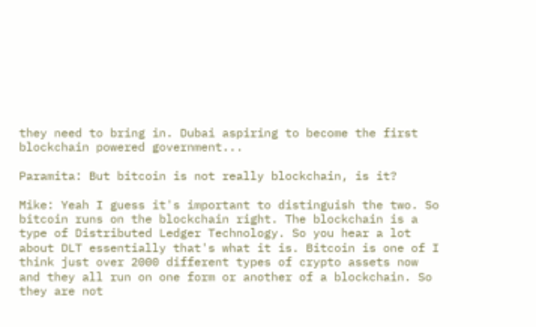they need to bring in. Dubai aspiring to become the first blockchain powered government...

Paramita: But bitcoin is not really blockchain, is it?

Mike: Yeah I guess it's important to distinguish the two. So bitcoin runs on the blockchain right. The blockchain is a type of Distributed Ledger Technology. So you hear a lot about DLT essentially that's what it is. Bitcoin is one of I think just over 2000 different types of crypto assets now and they all run on one form or another of a blockchain. So they are not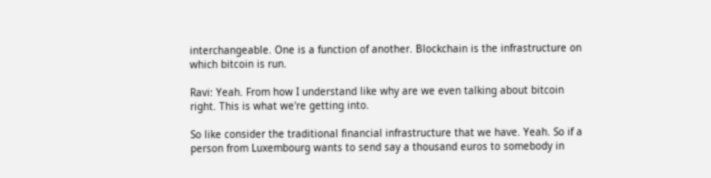interchangeable. One is a function of another. Blockchain is the infrastructure on which bitcoin is run.

Ravi: Yeah. From how I understand like why are we even talking about bitcoin right. This is what we're getting into.

So like consider the traditional financial infrastructure that we have. Yeah. So if a person from Luxembourg wants to send say a thousand euros to somebody in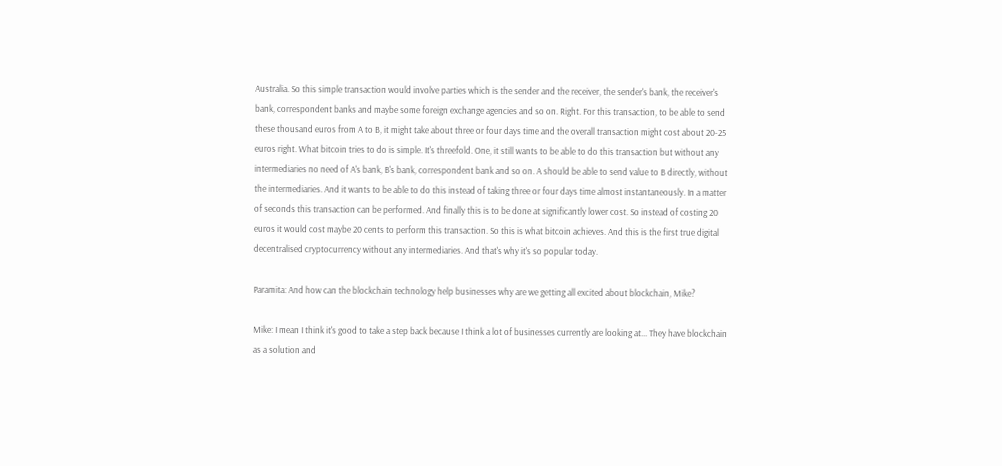Australia. So this simple transaction would involve parties which is the sender and the receiver, the sender's bank, the receiver's bank, correspondent banks and maybe some foreign exchange agencies and so on. Right. For this transaction, to be able to send these thousand euros from A to B, it might take about three or four days time and the overall transaction might cost about 20-25 euros right. What bitcoin tries to do is simple. It's threefold. One, it still wants to be able to do this transaction but without any intermediaries no need of A's bank, B's bank, correspondent bank and so on. A should be able to send value to B directly, without the intermediaries. And it wants to be able to do this instead of taking three or four days time almost instantaneously. In a matter of seconds this transaction can be performed. And finally this is to be done at significantly lower cost. So instead of costing 20 euros it would cost maybe 20 cents to perform this transaction. So this is what bitcoin achieves. And this is the first true digital decentralised cryptocurrency without any intermediaries. And that's why it's so popular today.

Paramita: And how can the blockchain technology help businesses why are we getting all excited about blockchain, Mike?

Mike: I mean I think it's good to take a step back because I think a lot of businesses currently are looking at... They have blockchain as a solution and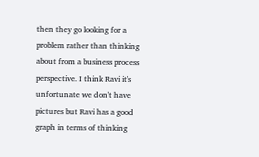then they go looking for a problem rather than thinking about from a business process perspective. I think Ravi it's unfortunate we don't have pictures but Ravi has a good graph in terms of thinking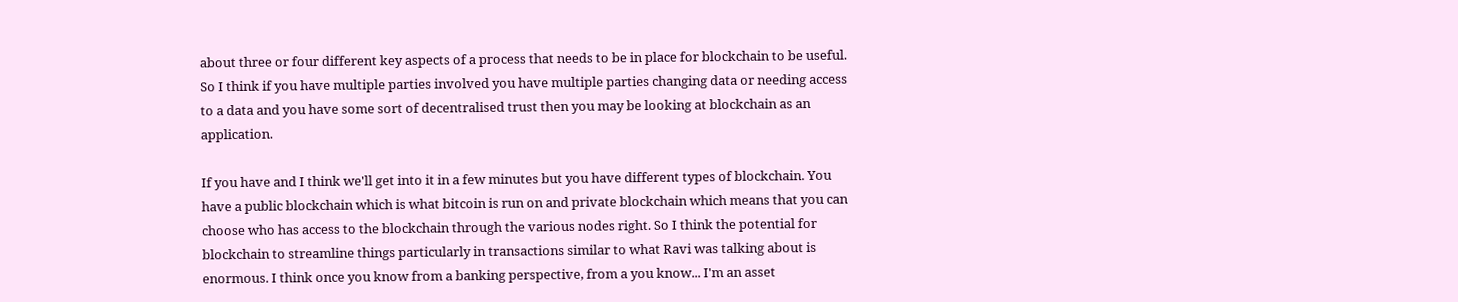about three or four different key aspects of a process that needs to be in place for blockchain to be useful. So I think if you have multiple parties involved you have multiple parties changing data or needing access to a data and you have some sort of decentralised trust then you may be looking at blockchain as an application.

If you have and I think we'll get into it in a few minutes but you have different types of blockchain. You have a public blockchain which is what bitcoin is run on and private blockchain which means that you can choose who has access to the blockchain through the various nodes right. So I think the potential for blockchain to streamline things particularly in transactions similar to what Ravi was talking about is enormous. I think once you know from a banking perspective, from a you know... I'm an asset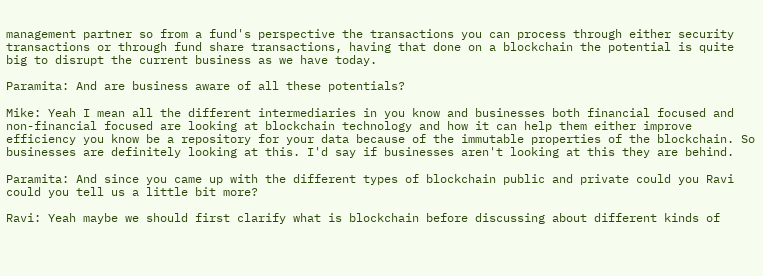management partner so from a fund's perspective the transactions you can process through either security transactions or through fund share transactions, having that done on a blockchain the potential is quite big to disrupt the current business as we have today.

Paramita: And are business aware of all these potentials?

Mike: Yeah I mean all the different intermediaries in you know and businesses both financial focused and non-financial focused are looking at blockchain technology and how it can help them either improve efficiency you know be a repository for your data because of the immutable properties of the blockchain. So businesses are definitely looking at this. I'd say if businesses aren't looking at this they are behind.

Paramita: And since you came up with the different types of blockchain public and private could you Ravi could you tell us a little bit more?

Ravi: Yeah maybe we should first clarify what is blockchain before discussing about different kinds of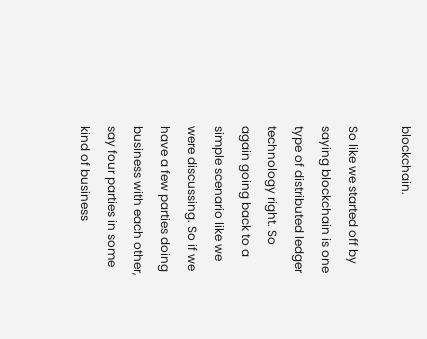blockchain.

So like we started off by saying blockchain is one type of distributed ledger technology right. So again going back to a simple scenario like we were discussing. So if we have a few parties doing business with each other, say four parties in some kind of business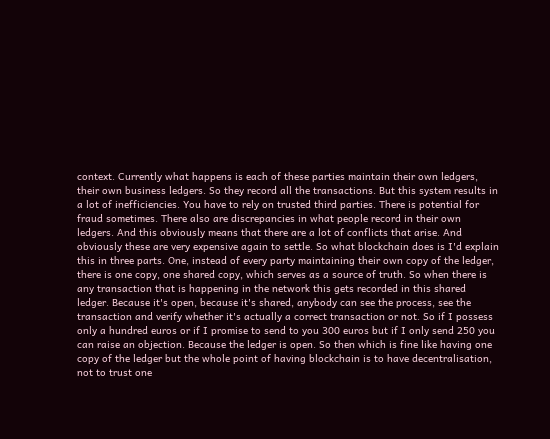context. Currently what happens is each of these parties maintain their own ledgers, their own business ledgers. So they record all the transactions. But this system results in a lot of inefficiencies. You have to rely on trusted third parties. There is potential for fraud sometimes. There also are discrepancies in what people record in their own ledgers. And this obviously means that there are a lot of conflicts that arise. And obviously these are very expensive again to settle. So what blockchain does is I'd explain this in three parts. One, instead of every party maintaining their own copy of the ledger, there is one copy, one shared copy, which serves as a source of truth. So when there is any transaction that is happening in the network this gets recorded in this shared ledger. Because it's open, because it's shared, anybody can see the process, see the transaction and verify whether it's actually a correct transaction or not. So if I possess only a hundred euros or if I promise to send to you 300 euros but if I only send 250 you can raise an objection. Because the ledger is open. So then which is fine like having one copy of the ledger but the whole point of having blockchain is to have decentralisation, not to trust one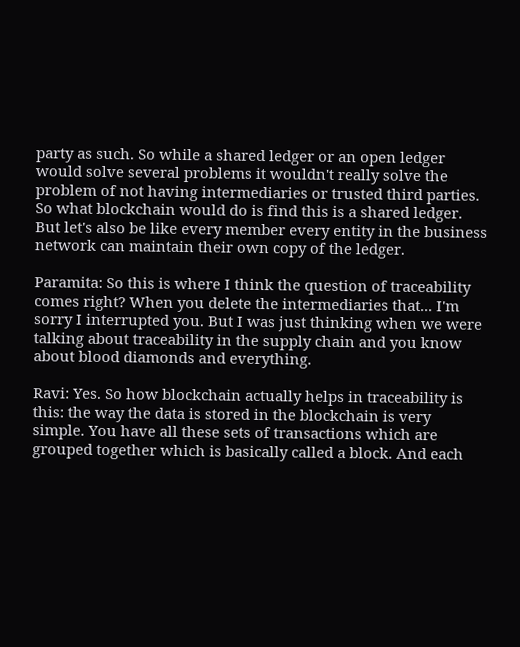party as such. So while a shared ledger or an open ledger would solve several problems it wouldn't really solve the problem of not having intermediaries or trusted third parties. So what blockchain would do is find this is a shared ledger. But let's also be like every member every entity in the business network can maintain their own copy of the ledger.

Paramita: So this is where I think the question of traceability comes right? When you delete the intermediaries that... I'm sorry I interrupted you. But I was just thinking when we were talking about traceability in the supply chain and you know about blood diamonds and everything.

Ravi: Yes. So how blockchain actually helps in traceability is this: the way the data is stored in the blockchain is very simple. You have all these sets of transactions which are grouped together which is basically called a block. And each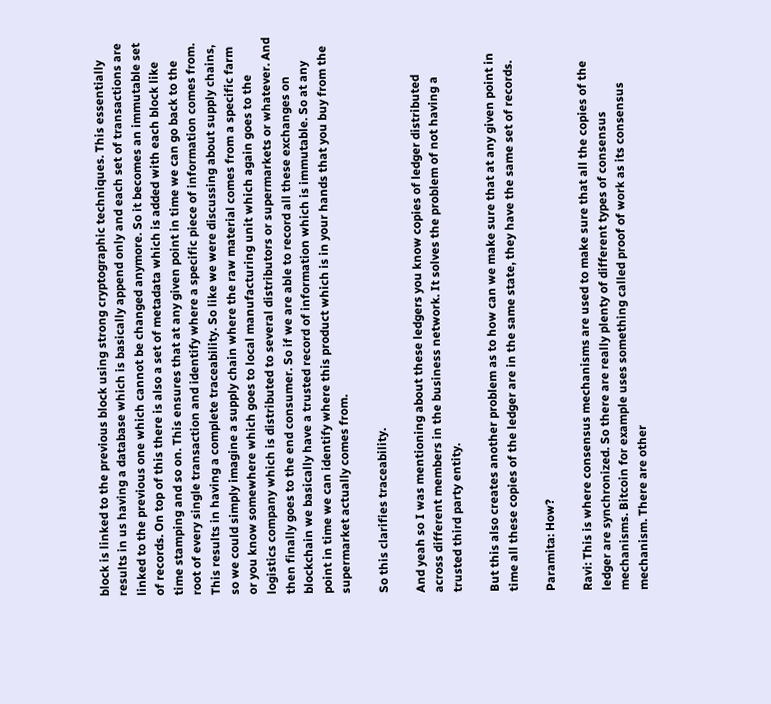block is linked to the previous block using strong cryptographic techniques. This essentially results in us having a database which is basically append only and each set of transactions are linked to the previous one which cannot be changed anymore. So it becomes an immutable set of records. On top of this there is also a set of metadata which is added with each block like time stamping and so on. This ensures that at any given point in time we can go back to the root of every single transaction and identify where a specific piece of information comes from. This results in having a complete traceability. So like we were discussing about supply chains, so we could simply imagine a supply chain where the raw material comes from a specific farm or you know somewhere which goes to local manufacturing unit which again goes to the logistics company which is distributed to several distributors or supermarkets or whatever. And then finally goes to the end consumer. So if we are able to record all these exchanges on blockchain we basically have a trusted record of information which is immutable. So at any point in time we can identify where this product which is in your hands that you buy from the supermarket actually comes from.

So this clarifies traceability.

And yeah so I was mentioning about these ledgers you know copies of ledger distributed across different members in the business network. It solves the problem of not having a trusted third party entity.

But this also creates another problem as to how can we make sure that at any given point in time all these copies of the ledger are in the same state, they have the same set of records.

Paramita: How?

Ravi: This is where consensus mechanisms are used to make sure that all the copies of the ledger are synchronized. So there are really plenty of different types of consensus mechanisms. Bitcoin for example uses something called proof of work as its consensus mechanism. There are other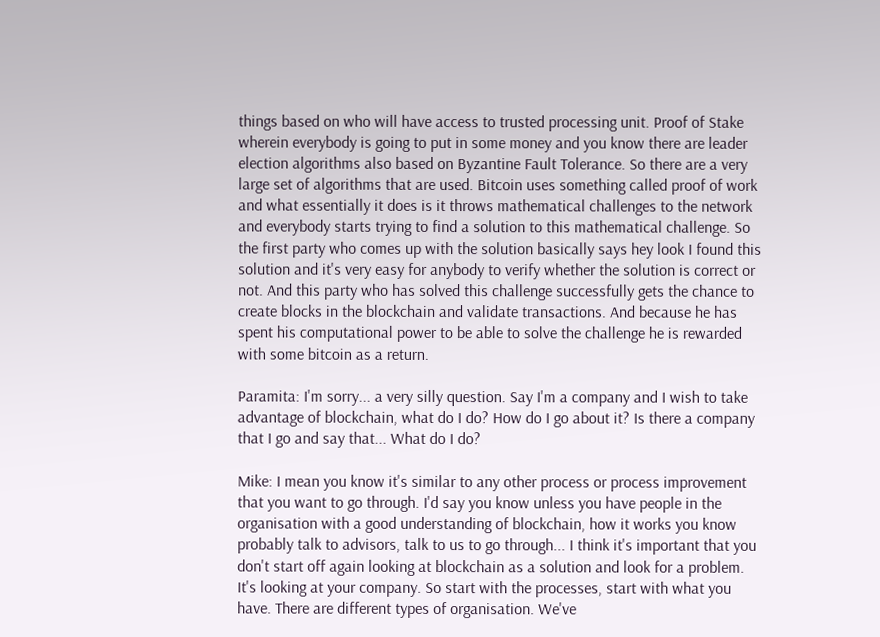things based on who will have access to trusted processing unit. Proof of Stake wherein everybody is going to put in some money and you know there are leader election algorithms also based on Byzantine Fault Tolerance. So there are a very large set of algorithms that are used. Bitcoin uses something called proof of work and what essentially it does is it throws mathematical challenges to the network and everybody starts trying to find a solution to this mathematical challenge. So the first party who comes up with the solution basically says hey look I found this solution and it's very easy for anybody to verify whether the solution is correct or not. And this party who has solved this challenge successfully gets the chance to create blocks in the blockchain and validate transactions. And because he has spent his computational power to be able to solve the challenge he is rewarded with some bitcoin as a return.

Paramita: I'm sorry... a very silly question. Say I'm a company and I wish to take advantage of blockchain, what do I do? How do I go about it? Is there a company that I go and say that... What do I do?

Mike: I mean you know it's similar to any other process or process improvement that you want to go through. I'd say you know unless you have people in the organisation with a good understanding of blockchain, how it works you know probably talk to advisors, talk to us to go through... I think it's important that you don't start off again looking at blockchain as a solution and look for a problem. It's looking at your company. So start with the processes, start with what you have. There are different types of organisation. We've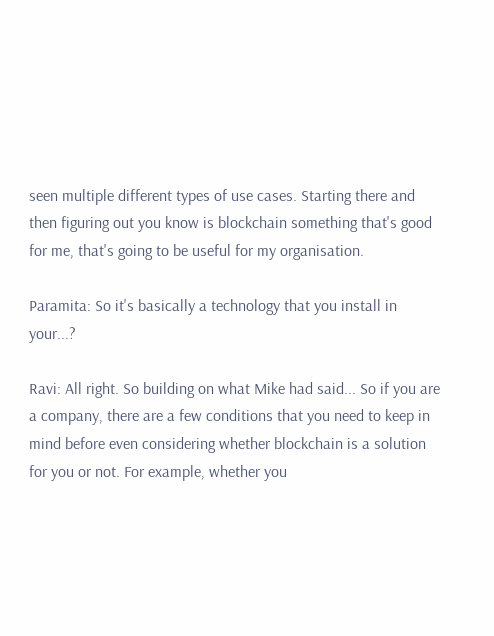seen multiple different types of use cases. Starting there and then figuring out you know is blockchain something that's good for me, that's going to be useful for my organisation.

Paramita: So it's basically a technology that you install in your...?

Ravi: All right. So building on what Mike had said... So if you are a company, there are a few conditions that you need to keep in mind before even considering whether blockchain is a solution for you or not. For example, whether you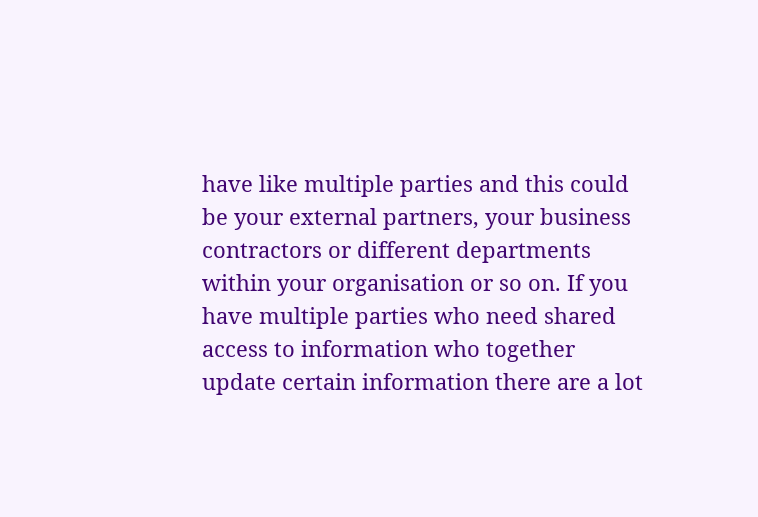have like multiple parties and this could be your external partners, your business contractors or different departments within your organisation or so on. If you have multiple parties who need shared access to information who together update certain information there are a lot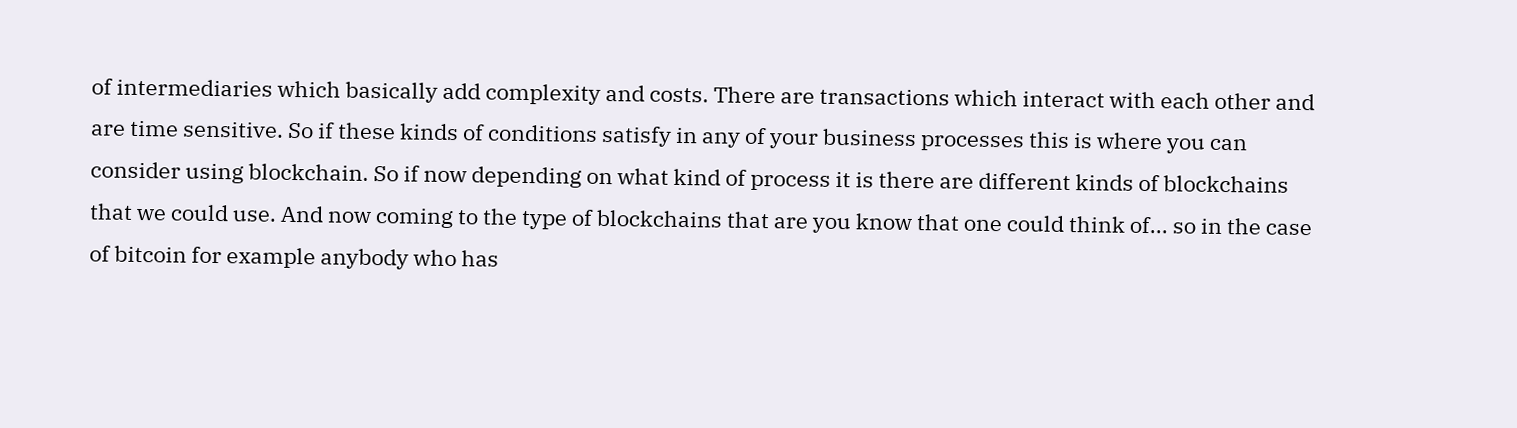of intermediaries which basically add complexity and costs. There are transactions which interact with each other and are time sensitive. So if these kinds of conditions satisfy in any of your business processes this is where you can consider using blockchain. So if now depending on what kind of process it is there are different kinds of blockchains that we could use. And now coming to the type of blockchains that are you know that one could think of... so in the case of bitcoin for example anybody who has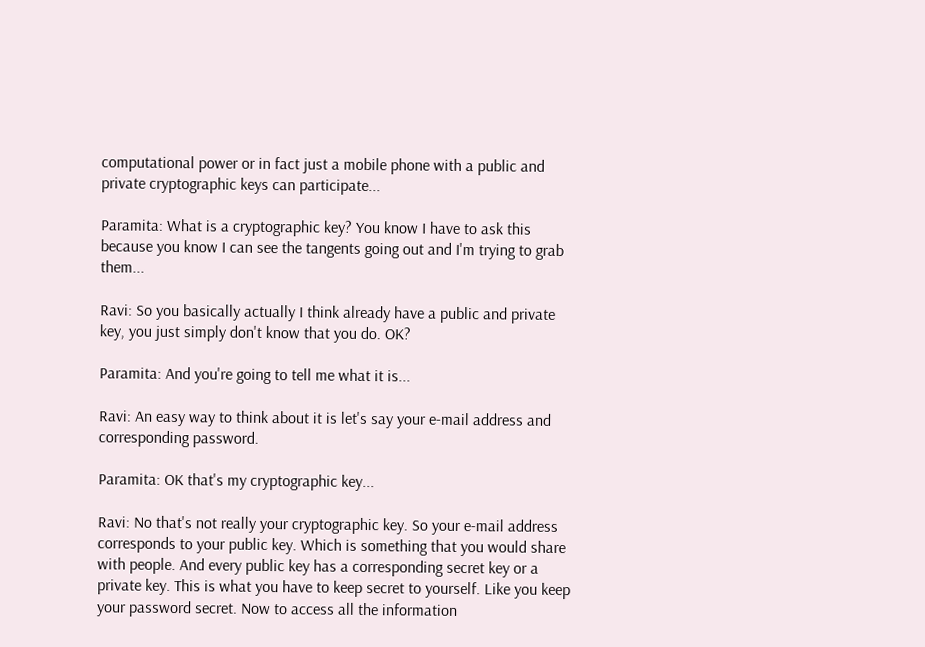computational power or in fact just a mobile phone with a public and private cryptographic keys can participate...

Paramita: What is a cryptographic key? You know I have to ask this because you know I can see the tangents going out and I'm trying to grab them...

Ravi: So you basically actually I think already have a public and private key, you just simply don't know that you do. OK?

Paramita: And you're going to tell me what it is...

Ravi: An easy way to think about it is let's say your e-mail address and corresponding password.

Paramita: OK that's my cryptographic key...

Ravi: No that's not really your cryptographic key. So your e-mail address corresponds to your public key. Which is something that you would share with people. And every public key has a corresponding secret key or a private key. This is what you have to keep secret to yourself. Like you keep your password secret. Now to access all the information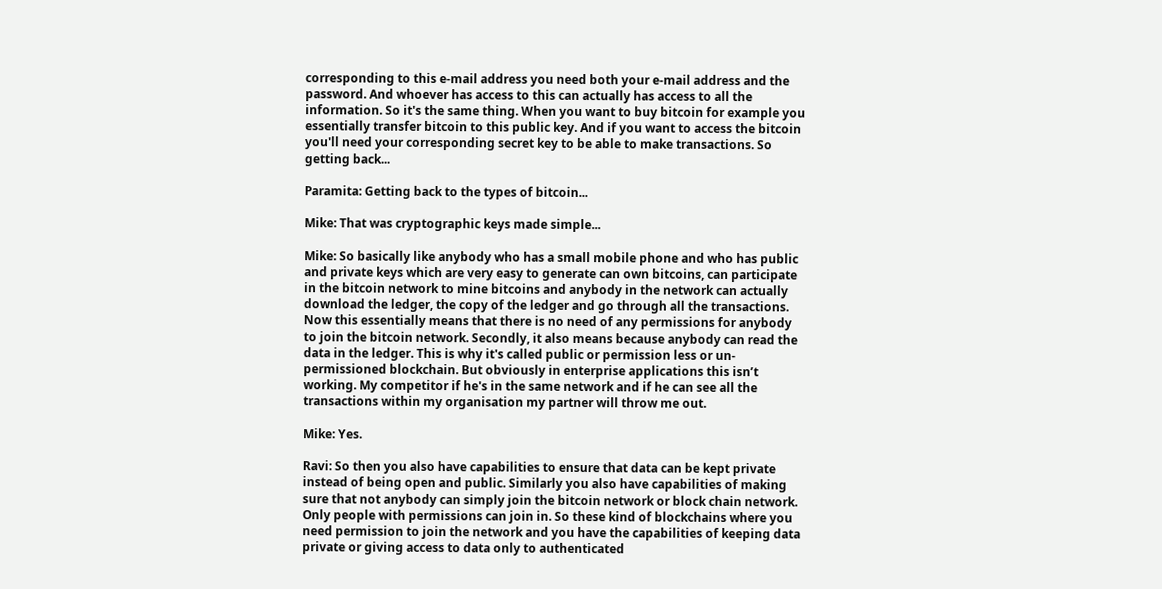corresponding to this e-mail address you need both your e-mail address and the password. And whoever has access to this can actually has access to all the information. So it's the same thing. When you want to buy bitcoin for example you essentially transfer bitcoin to this public key. And if you want to access the bitcoin you'll need your corresponding secret key to be able to make transactions. So getting back...

Paramita: Getting back to the types of bitcoin...

Mike: That was cryptographic keys made simple...

Mike: So basically like anybody who has a small mobile phone and who has public and private keys which are very easy to generate can own bitcoins, can participate in the bitcoin network to mine bitcoins and anybody in the network can actually download the ledger, the copy of the ledger and go through all the transactions. Now this essentially means that there is no need of any permissions for anybody to join the bitcoin network. Secondly, it also means because anybody can read the data in the ledger. This is why it's called public or permission less or un-permissioned blockchain. But obviously in enterprise applications this isn’t working. My competitor if he's in the same network and if he can see all the transactions within my organisation my partner will throw me out.

Mike: Yes.

Ravi: So then you also have capabilities to ensure that data can be kept private instead of being open and public. Similarly you also have capabilities of making sure that not anybody can simply join the bitcoin network or block chain network. Only people with permissions can join in. So these kind of blockchains where you need permission to join the network and you have the capabilities of keeping data private or giving access to data only to authenticated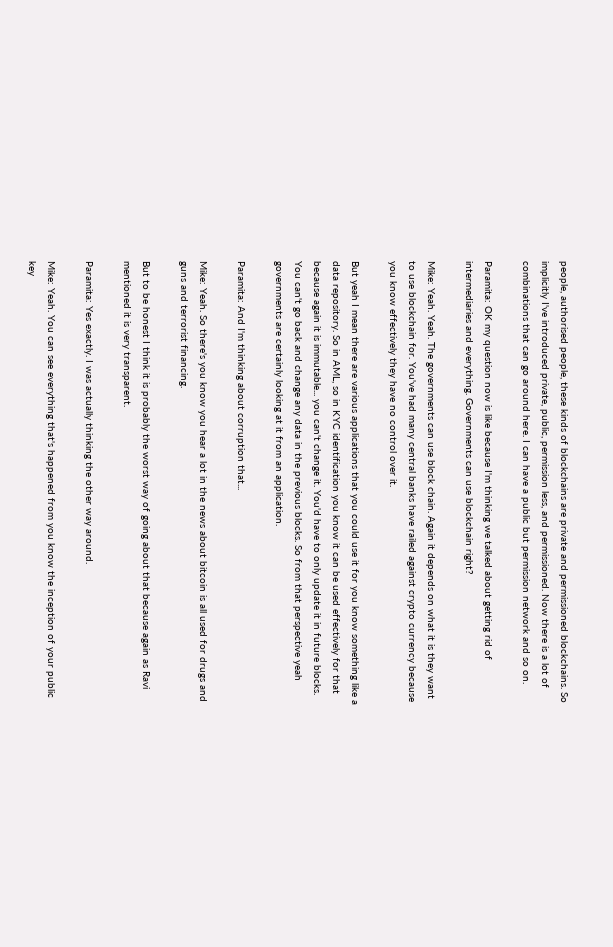people, authorised people, these kinds of blockchains are private and permissioned blockchains. So implicitly I've introduced private, public, permission less, and permissioned. Now there is a lot of combinations that can go around here. I can have a public but permission network and so on.

Paramita: OK my question now is like because I'm thinking we talked about getting rid of intermediaries and everything. Governments can use blockchain right?

Mike: Yeah. Yeah. The governments can use block chain. Again it depends on what it is they want to use blockchain for. You've had many central banks have railed against crypto currency because you know effectively they have no control over it.

But yeah I mean there are various applications that you could use it for you know something like a data repository. So in AML, so in KYC identification you know it can be used effectively for that because again it is immutable... you can't change it. You'd have to only update it in future blocks. You can't go back and change any data in the previous blocks. So from that perspective yeah governments are certainly looking at it from an application.

Paramita: And I'm thinking about corruption that...

Mike: Yeah. So there's you know you hear a lot in the news about bitcoin is all used for drugs and guns and terrorist financing.

But to be honest I think it is probably the worst way of going about that because again as Ravi mentioned it is very transparent.

Paramita: Yes exactly. I was actually thinking the other way around.

Mike: Yeah. You can see everything that's happened from you know the inception of your public key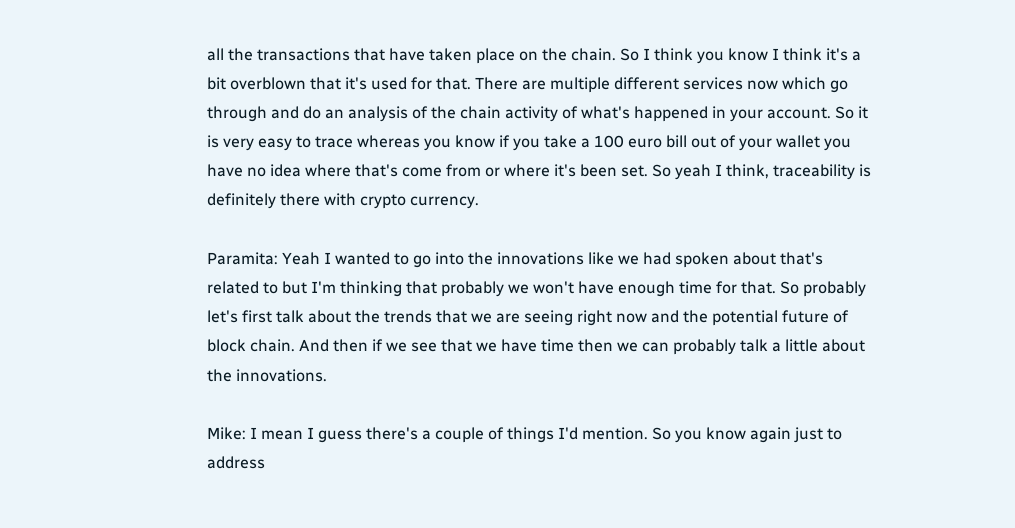all the transactions that have taken place on the chain. So I think you know I think it's a bit overblown that it's used for that. There are multiple different services now which go through and do an analysis of the chain activity of what's happened in your account. So it is very easy to trace whereas you know if you take a 100 euro bill out of your wallet you have no idea where that's come from or where it's been set. So yeah I think, traceability is definitely there with crypto currency.

Paramita: Yeah I wanted to go into the innovations like we had spoken about that's related to but I'm thinking that probably we won't have enough time for that. So probably let's first talk about the trends that we are seeing right now and the potential future of block chain. And then if we see that we have time then we can probably talk a little about the innovations.

Mike: I mean I guess there's a couple of things I'd mention. So you know again just to address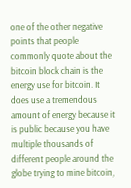one of the other negative points that people commonly quote about the bitcoin block chain is the energy use for bitcoin. It does use a tremendous amount of energy because it is public because you have multiple thousands of different people around the globe trying to mine bitcoin,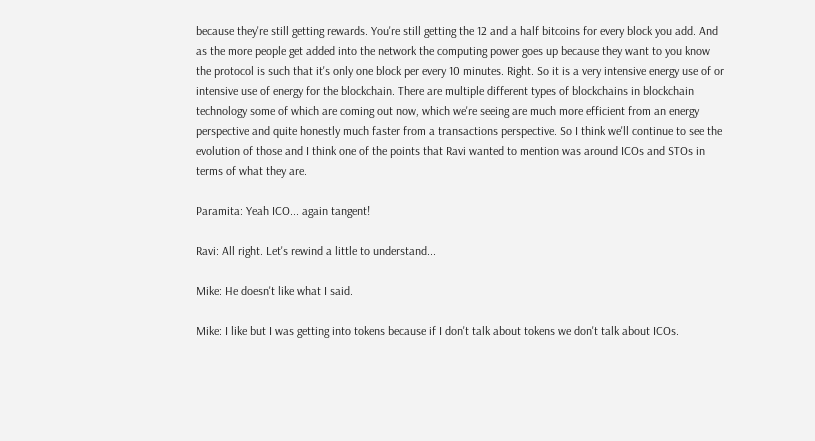because they're still getting rewards. You're still getting the 12 and a half bitcoins for every block you add. And as the more people get added into the network the computing power goes up because they want to you know the protocol is such that it's only one block per every 10 minutes. Right. So it is a very intensive energy use of or intensive use of energy for the blockchain. There are multiple different types of blockchains in blockchain technology some of which are coming out now, which we're seeing are much more efficient from an energy perspective and quite honestly much faster from a transactions perspective. So I think we'll continue to see the evolution of those and I think one of the points that Ravi wanted to mention was around ICOs and STOs in terms of what they are.

Paramita: Yeah ICO... again tangent!

Ravi: All right. Let's rewind a little to understand...

Mike: He doesn't like what I said.

Mike: I like but I was getting into tokens because if I don't talk about tokens we don't talk about ICOs.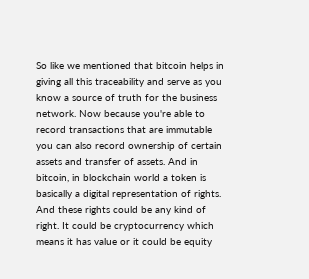So like we mentioned that bitcoin helps in giving all this traceability and serve as you know a source of truth for the business network. Now because you're able to record transactions that are immutable you can also record ownership of certain assets and transfer of assets. And in bitcoin, in blockchain world a token is basically a digital representation of rights. And these rights could be any kind of right. It could be cryptocurrency which means it has value or it could be equity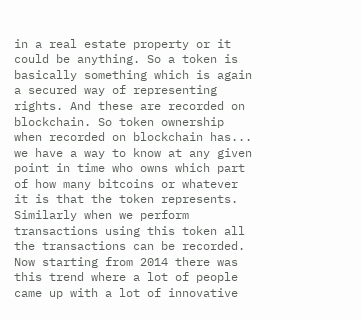in a real estate property or it could be anything. So a token is basically something which is again a secured way of representing rights. And these are recorded on blockchain. So token ownership when recorded on blockchain has... we have a way to know at any given point in time who owns which part of how many bitcoins or whatever it is that the token represents. Similarly when we perform transactions using this token all the transactions can be recorded. Now starting from 2014 there was this trend where a lot of people came up with a lot of innovative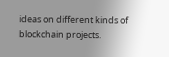ideas on different kinds of blockchain projects.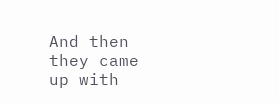And then they came up with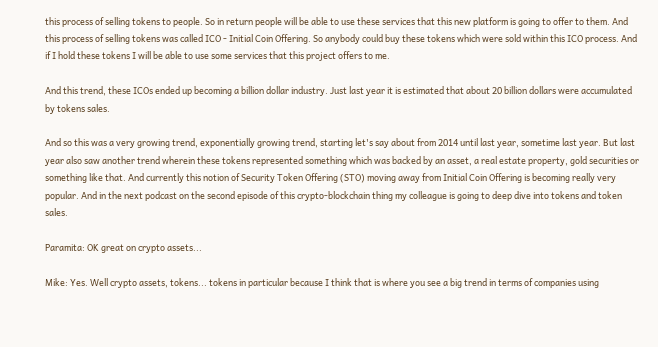this process of selling tokens to people. So in return people will be able to use these services that this new platform is going to offer to them. And this process of selling tokens was called ICO - Initial Coin Offering. So anybody could buy these tokens which were sold within this ICO process. And if I hold these tokens I will be able to use some services that this project offers to me.

And this trend, these ICOs ended up becoming a billion dollar industry. Just last year it is estimated that about 20 billion dollars were accumulated by tokens sales.

And so this was a very growing trend, exponentially growing trend, starting let's say about from 2014 until last year, sometime last year. But last year also saw another trend wherein these tokens represented something which was backed by an asset, a real estate property, gold securities or something like that. And currently this notion of Security Token Offering (STO) moving away from Initial Coin Offering is becoming really very popular. And in the next podcast on the second episode of this crypto-blockchain thing my colleague is going to deep dive into tokens and token sales.

Paramita: OK great on crypto assets...

Mike: Yes. Well crypto assets, tokens... tokens in particular because I think that is where you see a big trend in terms of companies using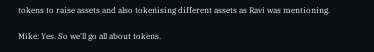tokens to raise assets and also tokenising different assets as Ravi was mentioning.

Mike: Yes. So we'll go all about tokens.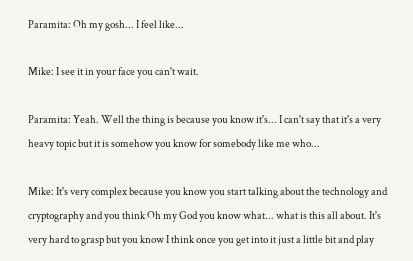Paramita: Oh my gosh... I feel like...

Mike: I see it in your face you can't wait.

Paramita: Yeah. Well the thing is because you know it's... I can't say that it's a very heavy topic but it is somehow you know for somebody like me who...

Mike: It's very complex because you know you start talking about the technology and cryptography and you think Oh my God you know what... what is this all about. It's very hard to grasp but you know I think once you get into it just a little bit and play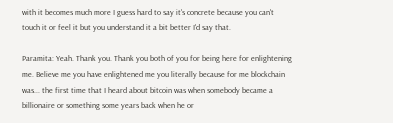with it becomes much more I guess hard to say it's concrete because you can't touch it or feel it but you understand it a bit better I'd say that.

Paramita: Yeah. Thank you. Thank you both of you for being here for enlightening me. Believe me you have enlightened me you literally because for me blockchain was... the first time that I heard about bitcoin was when somebody became a billionaire or something some years back when he or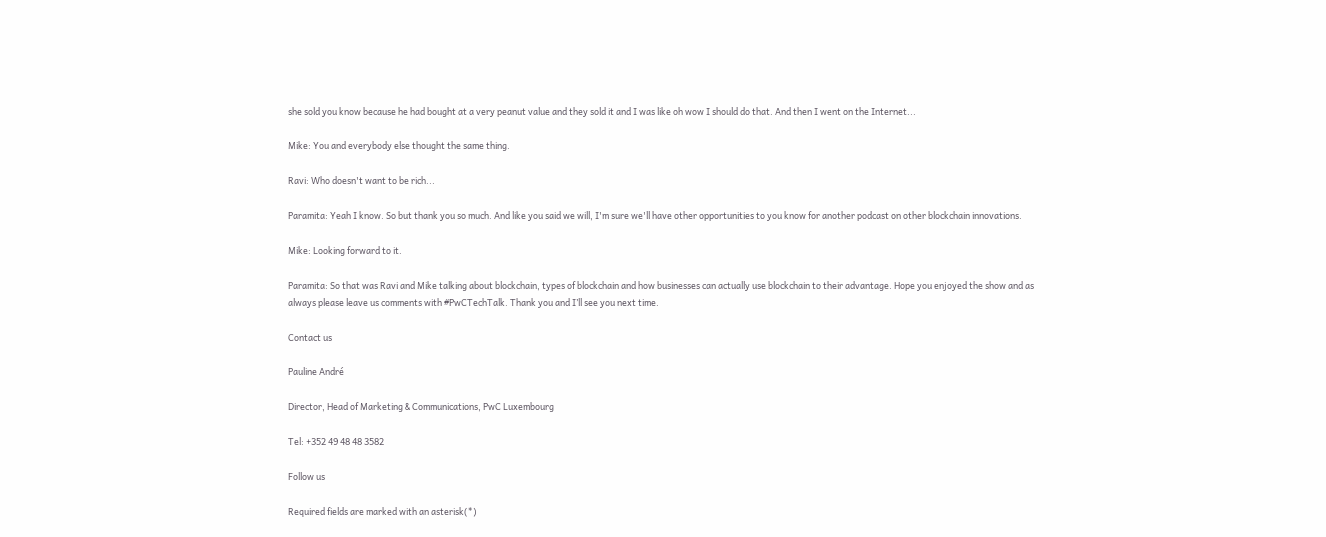she sold you know because he had bought at a very peanut value and they sold it and I was like oh wow I should do that. And then I went on the Internet...

Mike: You and everybody else thought the same thing.

Ravi: Who doesn't want to be rich...

Paramita: Yeah I know. So but thank you so much. And like you said we will, I'm sure we'll have other opportunities to you know for another podcast on other blockchain innovations.

Mike: Looking forward to it.

Paramita: So that was Ravi and Mike talking about blockchain, types of blockchain and how businesses can actually use blockchain to their advantage. Hope you enjoyed the show and as always please leave us comments with #PwCTechTalk. Thank you and I’ll see you next time.

Contact us

Pauline André

Director, Head of Marketing & Communications, PwC Luxembourg

Tel: +352 49 48 48 3582

Follow us

Required fields are marked with an asterisk(*)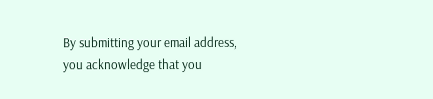By submitting your email address, you acknowledge that you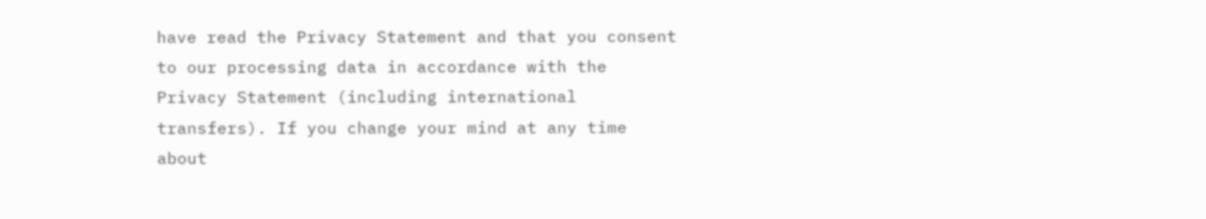have read the Privacy Statement and that you consent to our processing data in accordance with the Privacy Statement (including international transfers). If you change your mind at any time about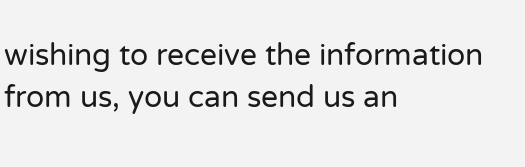wishing to receive the information from us, you can send us an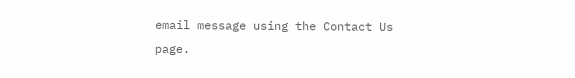email message using the Contact Us page.